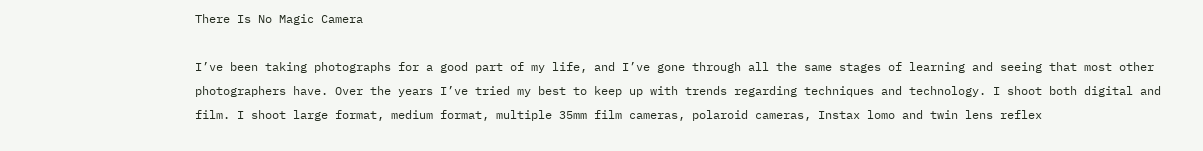There Is No Magic Camera

I’ve been taking photographs for a good part of my life, and I’ve gone through all the same stages of learning and seeing that most other photographers have. Over the years I’ve tried my best to keep up with trends regarding techniques and technology. I shoot both digital and film. I shoot large format, medium format, multiple 35mm film cameras, polaroid cameras, Instax lomo and twin lens reflex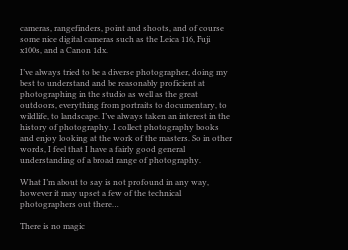cameras, rangefinders, point and shoots, and of course some nice digital cameras such as the Leica 116, Fuji x100s, and a Canon 1dx.

I’ve always tried to be a diverse photographer, doing my best to understand and be reasonably proficient at photographing in the studio as well as the great outdoors, everything from portraits to documentary, to wildlife, to landscape. I’ve always taken an interest in the history of photography. I collect photography books and enjoy looking at the work of the masters. So in other words, I feel that I have a fairly good general understanding of a broad range of photography.

What I’m about to say is not profound in any way, however it may upset a few of the technical photographers out there…

There is no magic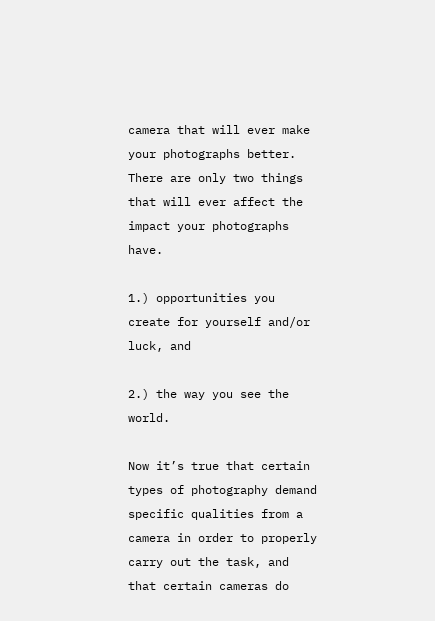camera that will ever make your photographs better. There are only two things that will ever affect the impact your photographs have.

1.) opportunities you create for yourself and/or luck, and

2.) the way you see the world.

Now it’s true that certain types of photography demand specific qualities from a camera in order to properly carry out the task, and that certain cameras do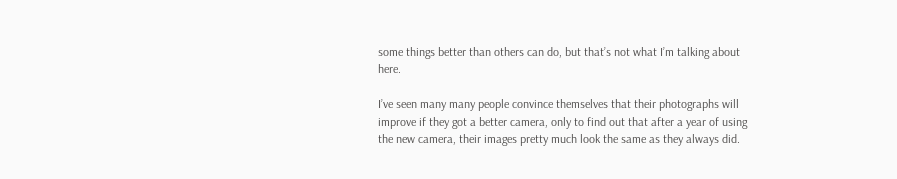some things better than others can do, but that’s not what I’m talking about here.

I’ve seen many many people convince themselves that their photographs will improve if they got a better camera, only to find out that after a year of using the new camera, their images pretty much look the same as they always did.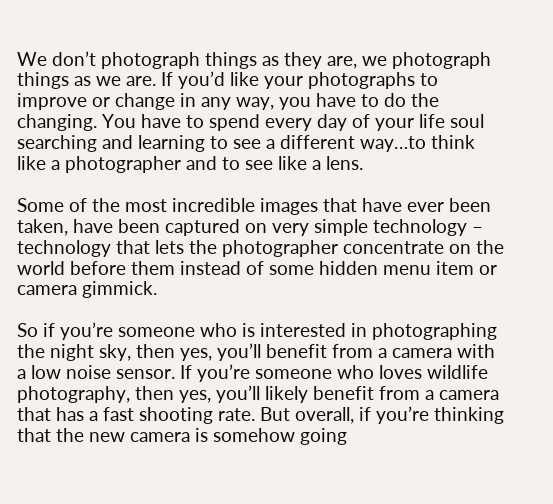We don’t photograph things as they are, we photograph things as we are. If you’d like your photographs to improve or change in any way, you have to do the changing. You have to spend every day of your life soul searching and learning to see a different way…to think like a photographer and to see like a lens.

Some of the most incredible images that have ever been taken, have been captured on very simple technology – technology that lets the photographer concentrate on the world before them instead of some hidden menu item or camera gimmick.

So if you’re someone who is interested in photographing the night sky, then yes, you’ll benefit from a camera with a low noise sensor. If you’re someone who loves wildlife photography, then yes, you’ll likely benefit from a camera that has a fast shooting rate. But overall, if you’re thinking that the new camera is somehow going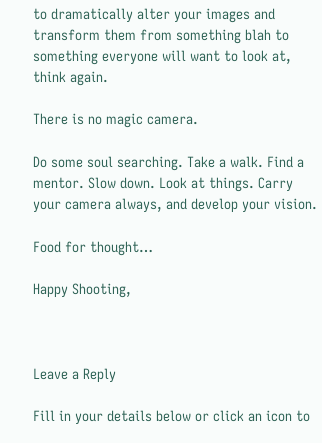to dramatically alter your images and transform them from something blah to something everyone will want to look at, think again.

There is no magic camera.

Do some soul searching. Take a walk. Find a mentor. Slow down. Look at things. Carry your camera always, and develop your vision.

Food for thought…

Happy Shooting,



Leave a Reply

Fill in your details below or click an icon to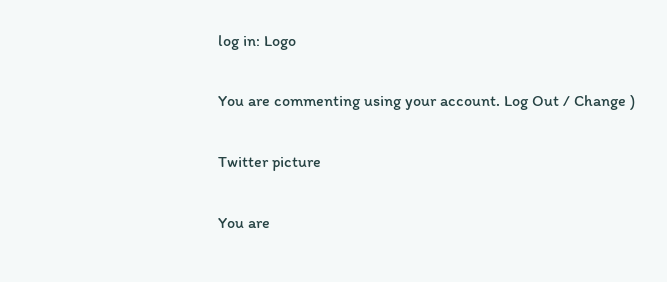log in: Logo

You are commenting using your account. Log Out / Change )

Twitter picture

You are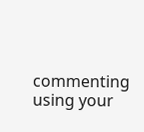commenting using your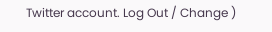Twitter account. Log Out / Change )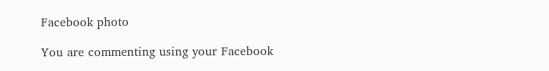Facebook photo

You are commenting using your Facebook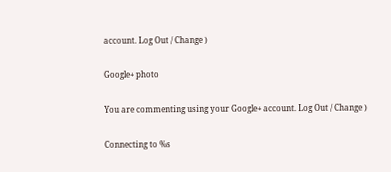account. Log Out / Change )

Google+ photo

You are commenting using your Google+ account. Log Out / Change )

Connecting to %s